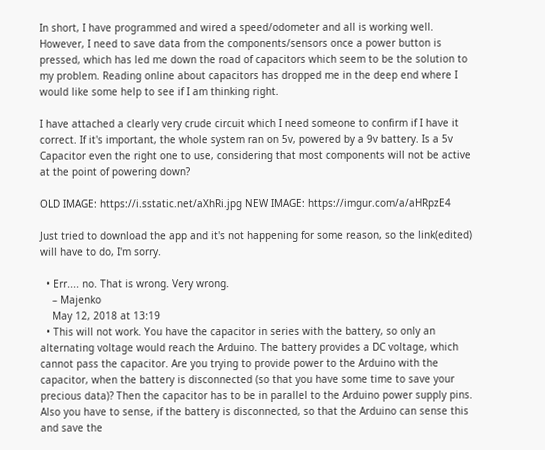In short, I have programmed and wired a speed/odometer and all is working well. However, I need to save data from the components/sensors once a power button is pressed, which has led me down the road of capacitors which seem to be the solution to my problem. Reading online about capacitors has dropped me in the deep end where I would like some help to see if I am thinking right.

I have attached a clearly very crude circuit which I need someone to confirm if I have it correct. If it's important, the whole system ran on 5v, powered by a 9v battery. Is a 5v Capacitor even the right one to use, considering that most components will not be active at the point of powering down?

OLD IMAGE: https://i.sstatic.net/aXhRi.jpg NEW IMAGE: https://imgur.com/a/aHRpzE4

Just tried to download the app and it's not happening for some reason, so the link(edited) will have to do, I'm sorry.

  • Err.... no. That is wrong. Very wrong.
    – Majenko
    May 12, 2018 at 13:19
  • This will not work. You have the capacitor in series with the battery, so only an alternating voltage would reach the Arduino. The battery provides a DC voltage, which cannot pass the capacitor. Are you trying to provide power to the Arduino with the capacitor, when the battery is disconnected (so that you have some time to save your precious data)? Then the capacitor has to be in parallel to the Arduino power supply pins. Also you have to sense, if the battery is disconnected, so that the Arduino can sense this and save the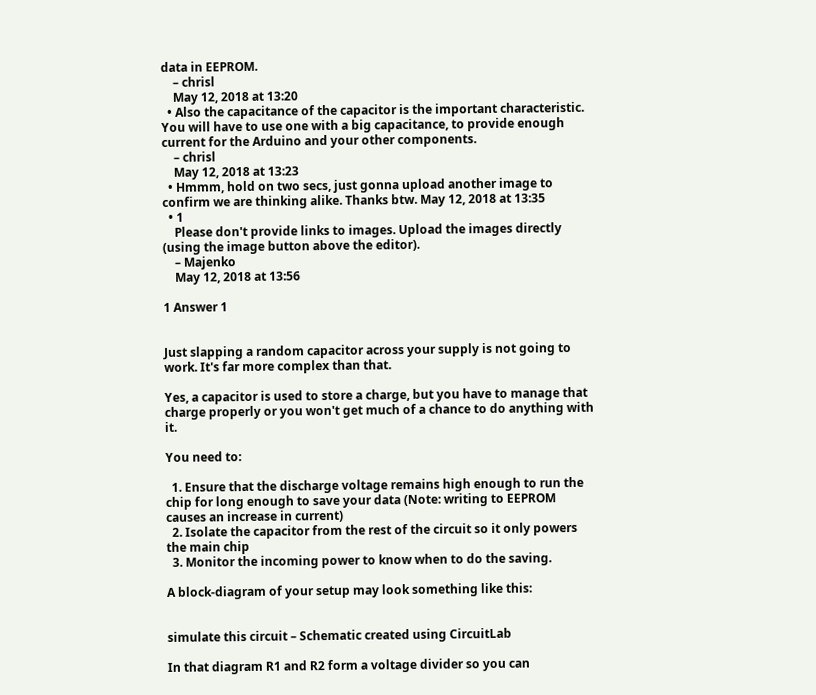data in EEPROM.
    – chrisl
    May 12, 2018 at 13:20
  • Also the capacitance of the capacitor is the important characteristic. You will have to use one with a big capacitance, to provide enough current for the Arduino and your other components.
    – chrisl
    May 12, 2018 at 13:23
  • Hmmm, hold on two secs, just gonna upload another image to confirm we are thinking alike. Thanks btw. May 12, 2018 at 13:35
  • 1
    Please don't provide links to images. Upload the images directly (using the image button above the editor).
    – Majenko
    May 12, 2018 at 13:56

1 Answer 1


Just slapping a random capacitor across your supply is not going to work. It's far more complex than that.

Yes, a capacitor is used to store a charge, but you have to manage that charge properly or you won't get much of a chance to do anything with it.

You need to:

  1. Ensure that the discharge voltage remains high enough to run the chip for long enough to save your data (Note: writing to EEPROM causes an increase in current)
  2. Isolate the capacitor from the rest of the circuit so it only powers the main chip
  3. Monitor the incoming power to know when to do the saving.

A block-diagram of your setup may look something like this:


simulate this circuit – Schematic created using CircuitLab

In that diagram R1 and R2 form a voltage divider so you can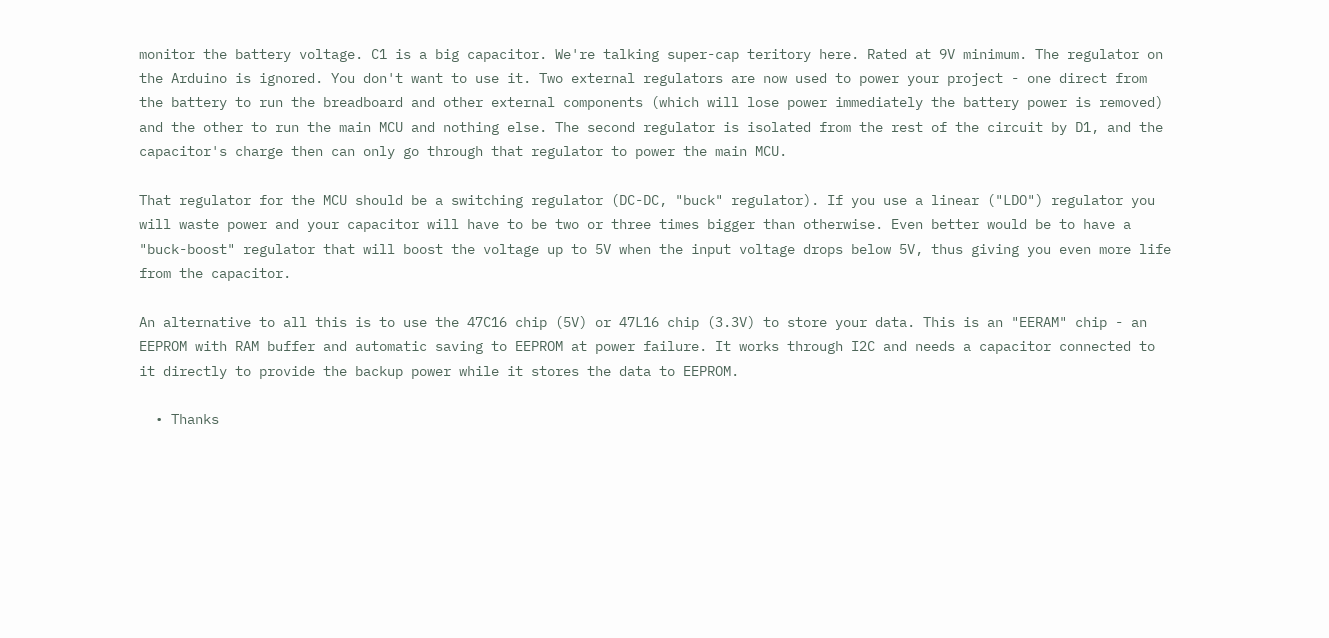monitor the battery voltage. C1 is a big capacitor. We're talking super-cap teritory here. Rated at 9V minimum. The regulator on the Arduino is ignored. You don't want to use it. Two external regulators are now used to power your project - one direct from the battery to run the breadboard and other external components (which will lose power immediately the battery power is removed) and the other to run the main MCU and nothing else. The second regulator is isolated from the rest of the circuit by D1, and the capacitor's charge then can only go through that regulator to power the main MCU.

That regulator for the MCU should be a switching regulator (DC-DC, "buck" regulator). If you use a linear ("LDO") regulator you will waste power and your capacitor will have to be two or three times bigger than otherwise. Even better would be to have a "buck-boost" regulator that will boost the voltage up to 5V when the input voltage drops below 5V, thus giving you even more life from the capacitor.

An alternative to all this is to use the 47C16 chip (5V) or 47L16 chip (3.3V) to store your data. This is an "EERAM" chip - an EEPROM with RAM buffer and automatic saving to EEPROM at power failure. It works through I2C and needs a capacitor connected to it directly to provide the backup power while it stores the data to EEPROM.

  • Thanks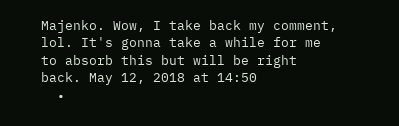Majenko. Wow, I take back my comment, lol. It's gonna take a while for me to absorb this but will be right back. May 12, 2018 at 14:50
  •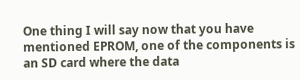One thing I will say now that you have mentioned EPROM, one of the components is an SD card where the data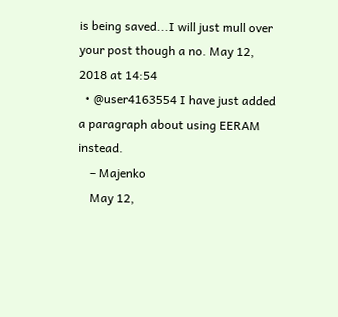is being saved...I will just mull over your post though a no. May 12, 2018 at 14:54
  • @user4163554 I have just added a paragraph about using EERAM instead.
    – Majenko
    May 12,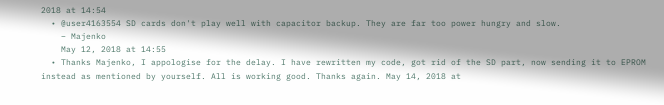2018 at 14:54
  • @user4163554 SD cards don't play well with capacitor backup. They are far too power hungry and slow.
    – Majenko
    May 12, 2018 at 14:55
  • Thanks Majenko, I appologise for the delay. I have rewritten my code, got rid of the SD part, now sending it to EPROM instead as mentioned by yourself. All is working good. Thanks again. May 14, 2018 at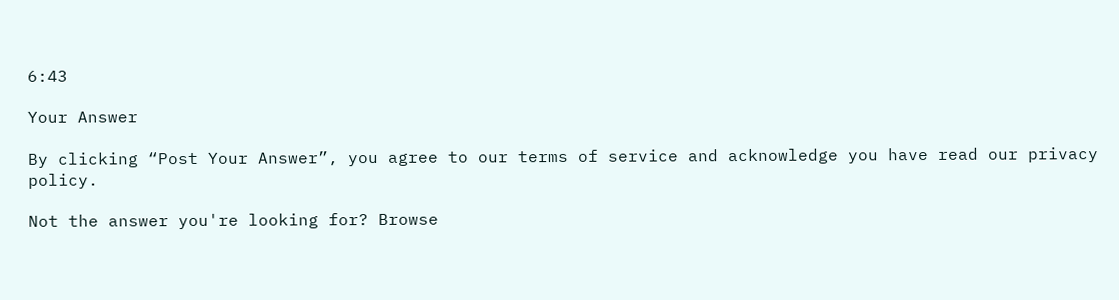6:43

Your Answer

By clicking “Post Your Answer”, you agree to our terms of service and acknowledge you have read our privacy policy.

Not the answer you're looking for? Browse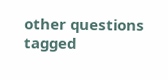other questions tagged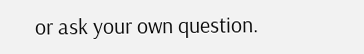or ask your own question.